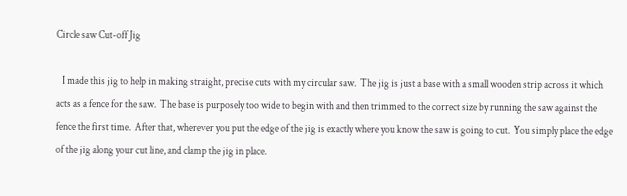Circle saw Cut-off Jig

   I made this jig to help in making straight, precise cuts with my circular saw.  The jig is just a base with a small wooden strip across it which acts as a fence for the saw.  The base is purposely too wide to begin with and then trimmed to the correct size by running the saw against the fence the first time.  After that, wherever you put the edge of the jig is exactly where you know the saw is going to cut.  You simply place the edge of the jig along your cut line, and clamp the jig in place.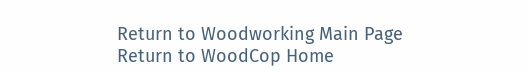Return to Woodworking Main Page
Return to WoodCop Home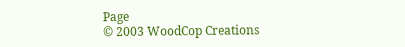Page
© 2003 WoodCop Creations